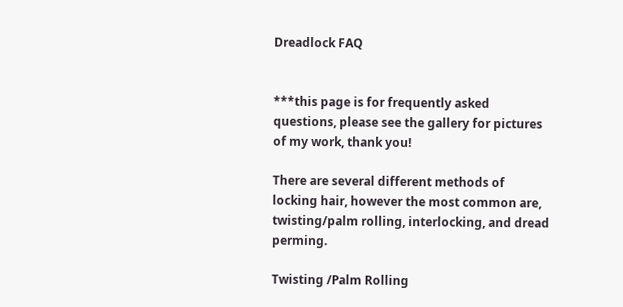Dreadlock FAQ


***this page is for frequently asked questions, please see the gallery for pictures of my work, thank you!

There are several different methods of locking hair, however the most common are, twisting/palm rolling, interlocking, and dread perming.

Twisting /Palm Rolling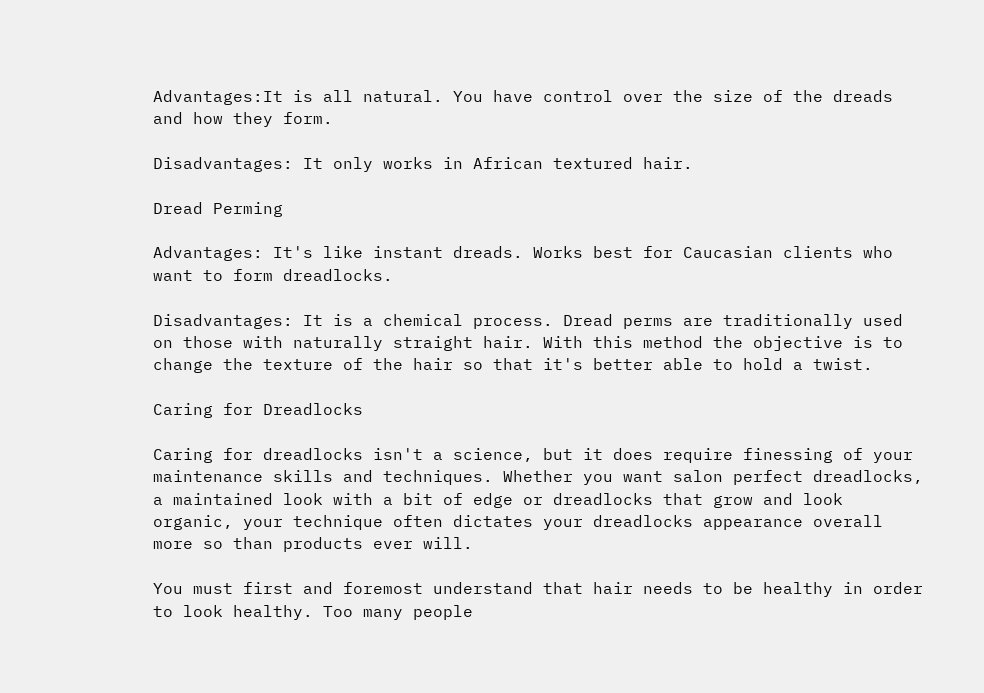Advantages:It is all natural. You have control over the size of the dreads and how they form.

Disadvantages: It only works in African textured hair.

Dread Perming

Advantages: It's like instant dreads. Works best for Caucasian clients who want to form dreadlocks.

Disadvantages: It is a chemical process. Dread perms are traditionally used on those with naturally straight hair. With this method the objective is to change the texture of the hair so that it's better able to hold a twist.

Caring for Dreadlocks

Caring for dreadlocks isn't a science, but it does require finessing of your maintenance skills and techniques. Whether you want salon perfect dreadlocks, a maintained look with a bit of edge or dreadlocks that grow and look organic, your technique often dictates your dreadlocks appearance overall more so than products ever will.

You must first and foremost understand that hair needs to be healthy in order to look healthy. Too many people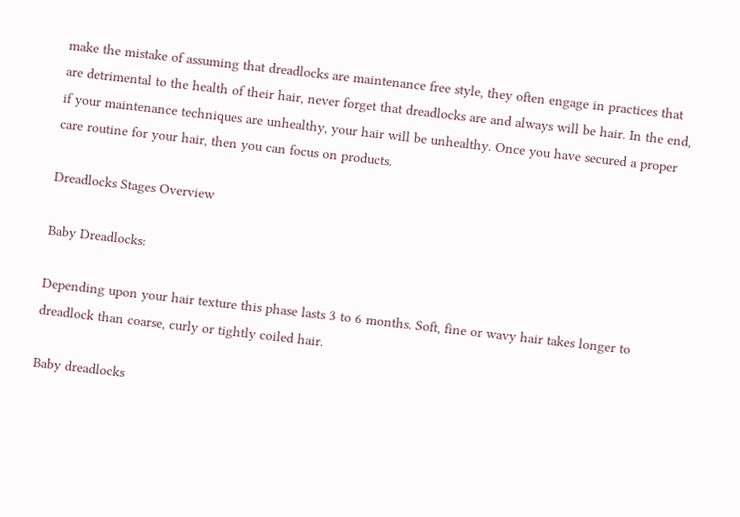make the mistake of assuming that dreadlocks are maintenance free style, they often engage in practices that are detrimental to the health of their hair, never forget that dreadlocks are and always will be hair. In the end, if your maintenance techniques are unhealthy, your hair will be unhealthy. Once you have secured a proper care routine for your hair, then you can focus on products.

Dreadlocks Stages Overview

Baby Dreadlocks:

Depending upon your hair texture this phase lasts 3 to 6 months. Soft, fine or wavy hair takes longer to dreadlock than coarse, curly or tightly coiled hair.

Baby dreadlocks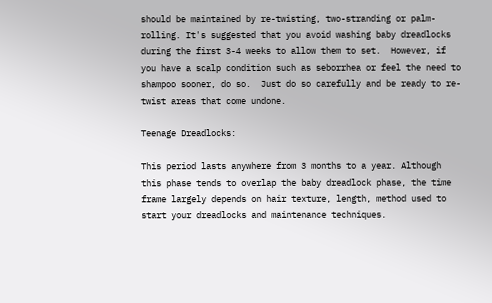should be maintained by re-twisting, two-stranding or palm-rolling. It's suggested that you avoid washing baby dreadlocks during the first 3-4 weeks to allow them to set.  However, if you have a scalp condition such as seborrhea or feel the need to shampoo sooner, do so.  Just do so carefully and be ready to re-twist areas that come undone.

Teenage Dreadlocks:

This period lasts anywhere from 3 months to a year. Although this phase tends to overlap the baby dreadlock phase, the time frame largely depends on hair texture, length, method used to start your dreadlocks and maintenance techniques.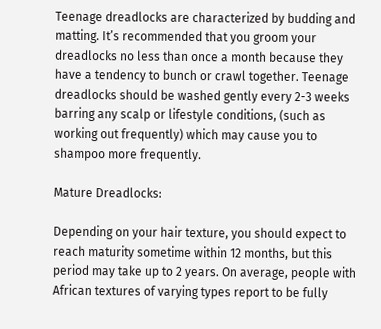Teenage dreadlocks are characterized by budding and matting. It’s recommended that you groom your dreadlocks no less than once a month because they have a tendency to bunch or crawl together. Teenage dreadlocks should be washed gently every 2-3 weeks barring any scalp or lifestyle conditions, (such as working out frequently) which may cause you to shampoo more frequently.

Mature Dreadlocks:

Depending on your hair texture, you should expect to reach maturity sometime within 12 months, but this period may take up to 2 years. On average, people with African textures of varying types report to be fully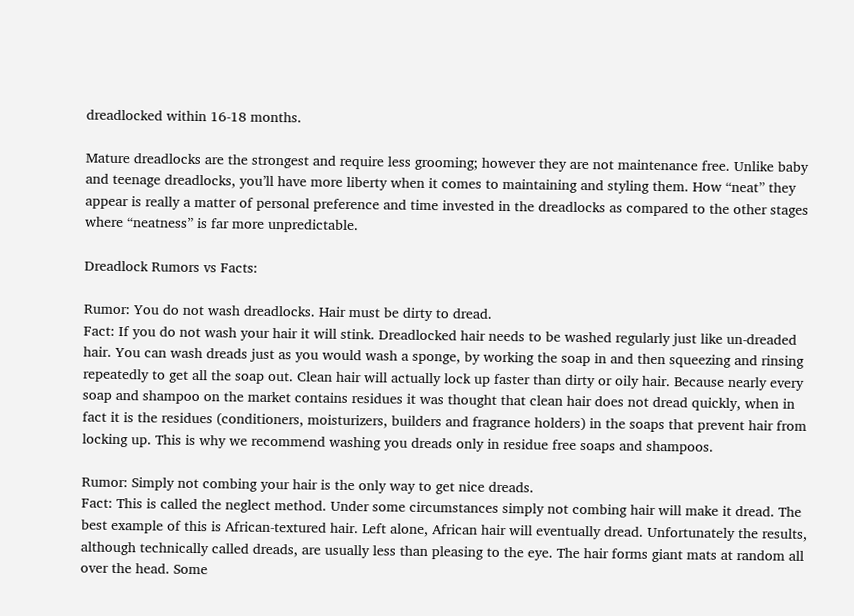dreadlocked within 16-18 months.

Mature dreadlocks are the strongest and require less grooming; however they are not maintenance free. Unlike baby and teenage dreadlocks, you’ll have more liberty when it comes to maintaining and styling them. How “neat” they appear is really a matter of personal preference and time invested in the dreadlocks as compared to the other stages where “neatness” is far more unpredictable.

Dreadlock Rumors vs Facts:

Rumor: You do not wash dreadlocks. Hair must be dirty to dread.
Fact: If you do not wash your hair it will stink. Dreadlocked hair needs to be washed regularly just like un-dreaded hair. You can wash dreads just as you would wash a sponge, by working the soap in and then squeezing and rinsing repeatedly to get all the soap out. Clean hair will actually lock up faster than dirty or oily hair. Because nearly every soap and shampoo on the market contains residues it was thought that clean hair does not dread quickly, when in fact it is the residues (conditioners, moisturizers, builders and fragrance holders) in the soaps that prevent hair from locking up. This is why we recommend washing you dreads only in residue free soaps and shampoos.

Rumor: Simply not combing your hair is the only way to get nice dreads.
Fact: This is called the neglect method. Under some circumstances simply not combing hair will make it dread. The best example of this is African-textured hair. Left alone, African hair will eventually dread. Unfortunately the results, although technically called dreads, are usually less than pleasing to the eye. The hair forms giant mats at random all over the head. Some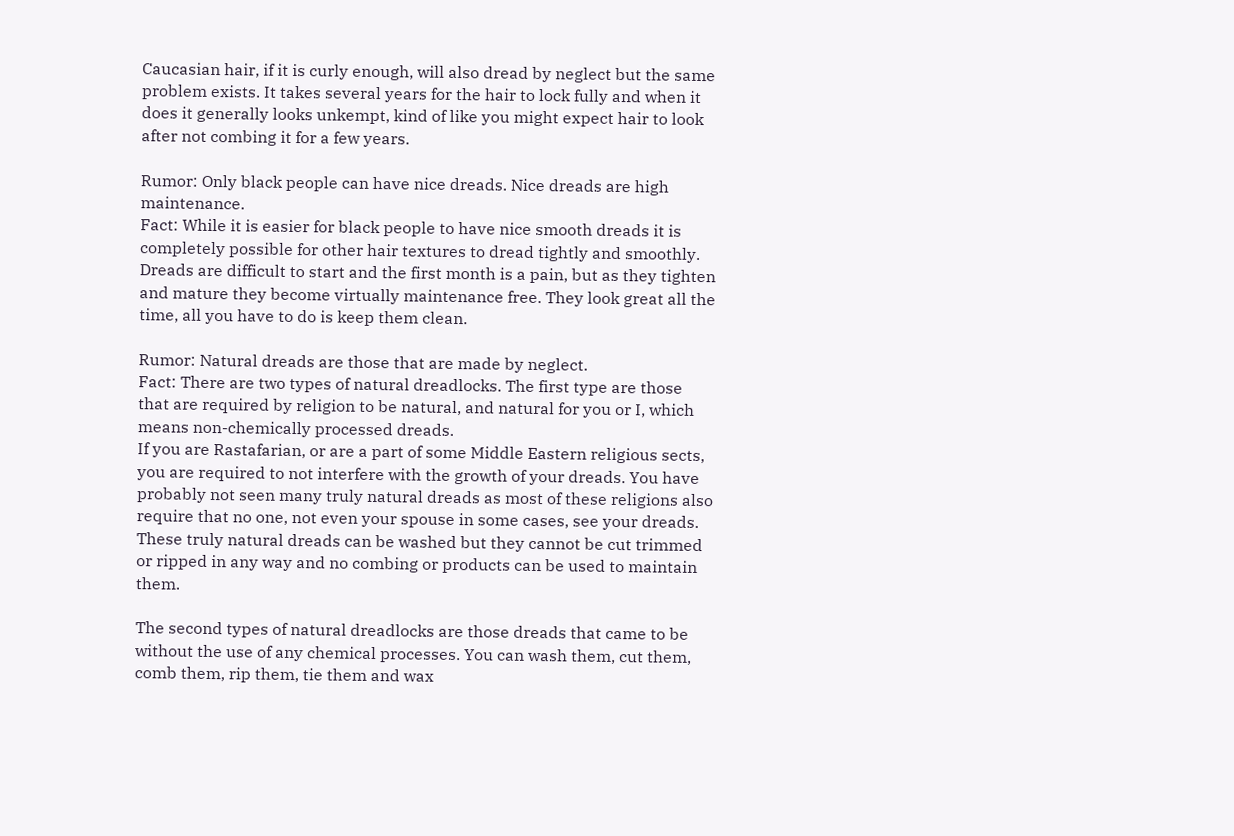Caucasian hair, if it is curly enough, will also dread by neglect but the same problem exists. It takes several years for the hair to lock fully and when it does it generally looks unkempt, kind of like you might expect hair to look after not combing it for a few years.

Rumor: Only black people can have nice dreads. Nice dreads are high maintenance.
Fact: While it is easier for black people to have nice smooth dreads it is completely possible for other hair textures to dread tightly and smoothly. Dreads are difficult to start and the first month is a pain, but as they tighten and mature they become virtually maintenance free. They look great all the time, all you have to do is keep them clean.

Rumor: Natural dreads are those that are made by neglect.
Fact: There are two types of natural dreadlocks. The first type are those that are required by religion to be natural, and natural for you or I, which means non-chemically processed dreads.
If you are Rastafarian, or are a part of some Middle Eastern religious sects, you are required to not interfere with the growth of your dreads. You have probably not seen many truly natural dreads as most of these religions also require that no one, not even your spouse in some cases, see your dreads. These truly natural dreads can be washed but they cannot be cut trimmed or ripped in any way and no combing or products can be used to maintain them.

The second types of natural dreadlocks are those dreads that came to be without the use of any chemical processes. You can wash them, cut them, comb them, rip them, tie them and wax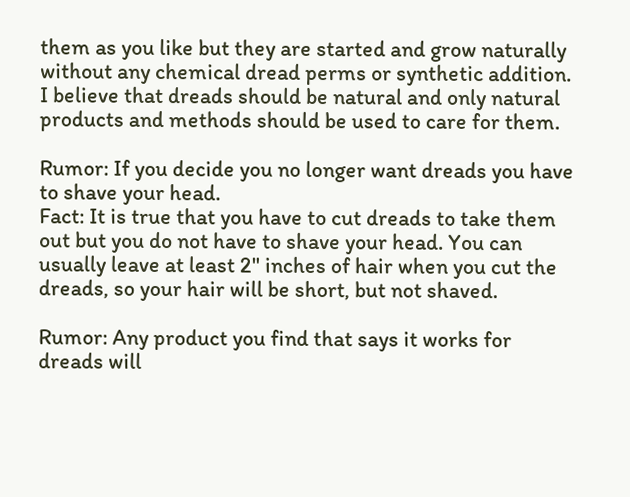them as you like but they are started and grow naturally without any chemical dread perms or synthetic addition. I believe that dreads should be natural and only natural products and methods should be used to care for them.

Rumor: If you decide you no longer want dreads you have to shave your head.
Fact: It is true that you have to cut dreads to take them out but you do not have to shave your head. You can usually leave at least 2" inches of hair when you cut the dreads, so your hair will be short, but not shaved.

Rumor: Any product you find that says it works for dreads will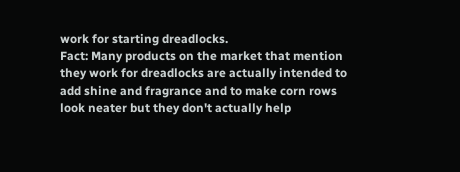work for starting dreadlocks.
Fact: Many products on the market that mention they work for dreadlocks are actually intended to add shine and fragrance and to make corn rows look neater but they don't actually help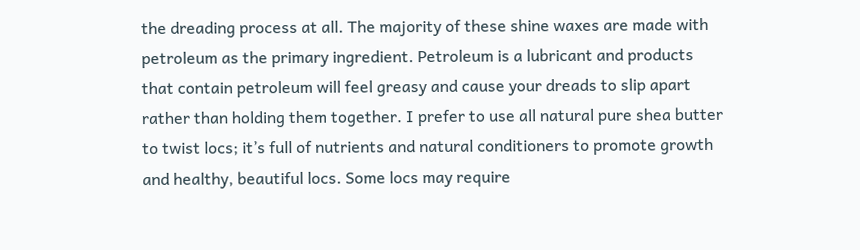the dreading process at all. The majority of these shine waxes are made with petroleum as the primary ingredient. Petroleum is a lubricant and products that contain petroleum will feel greasy and cause your dreads to slip apart rather than holding them together. I prefer to use all natural pure shea butter to twist locs; it’s full of nutrients and natural conditioners to promote growth and healthy, beautiful locs. Some locs may require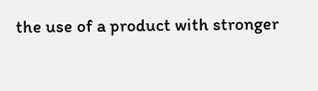the use of a product with stronger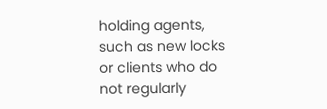holding agents, such as new locks or clients who do not regularly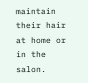maintain their hair at home or in the salon.